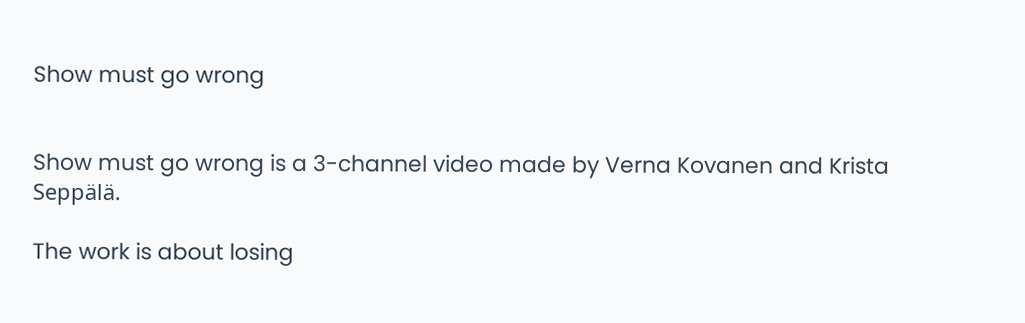Show must go wrong


Show must go wrong is a 3-channel video made by Verna Kovanen and Krista Seppälä.

The work is about losing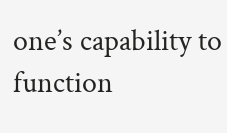one’s capability to function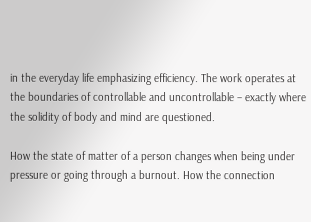in the everyday life emphasizing efficiency. The work operates at the boundaries of controllable and uncontrollable – exactly where the solidity of body and mind are questioned.

How the state of matter of a person changes when being under pressure or going through a burnout. How the connection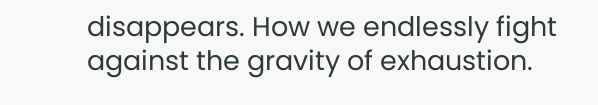disappears. How we endlessly fight against the gravity of exhaustion.